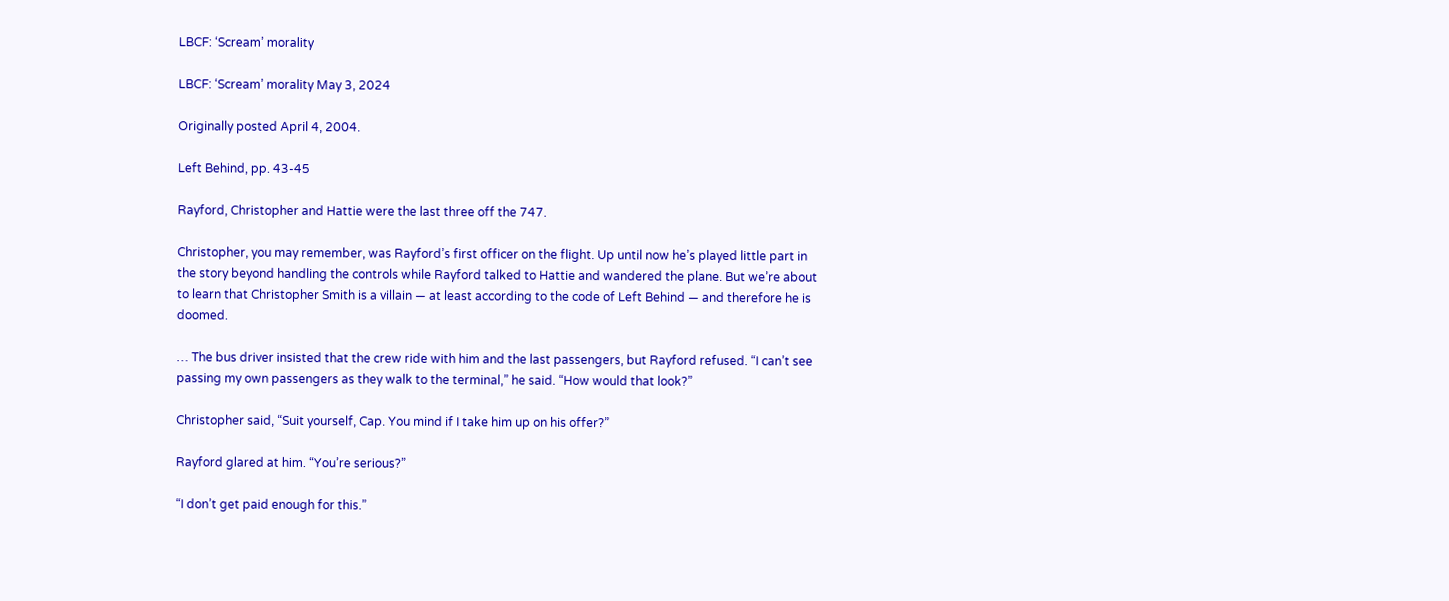LBCF: ‘Scream’ morality

LBCF: ‘Scream’ morality May 3, 2024

Originally posted April 4, 2004.

Left Behind, pp. 43-45

Rayford, Christopher and Hattie were the last three off the 747.

Christopher, you may remember, was Rayford’s first officer on the flight. Up until now he’s played little part in the story beyond handling the controls while Rayford talked to Hattie and wandered the plane. But we’re about to learn that Christopher Smith is a villain — at least according to the code of Left Behind — and therefore he is doomed.

… The bus driver insisted that the crew ride with him and the last passengers, but Rayford refused. “I can’t see passing my own passengers as they walk to the terminal,” he said. “How would that look?”

Christopher said, “Suit yourself, Cap. You mind if I take him up on his offer?”

Rayford glared at him. “You’re serious?”

“I don’t get paid enough for this.”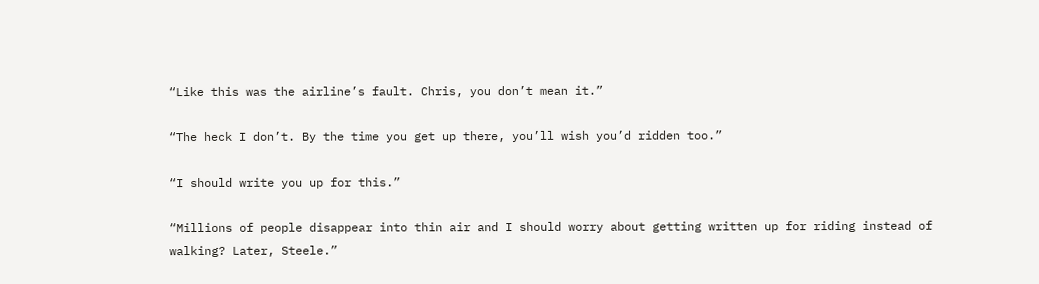“Like this was the airline’s fault. Chris, you don’t mean it.”

“The heck I don’t. By the time you get up there, you’ll wish you’d ridden too.”

“I should write you up for this.”

“Millions of people disappear into thin air and I should worry about getting written up for riding instead of walking? Later, Steele.”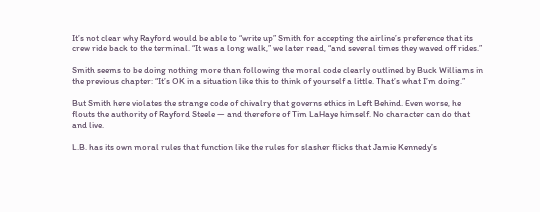It’s not clear why Rayford would be able to “write up” Smith for accepting the airline’s preference that its crew ride back to the terminal. “It was a long walk,” we later read, “and several times they waved off rides.”

Smith seems to be doing nothing more than following the moral code clearly outlined by Buck Williams in the previous chapter: “It’s OK in a situation like this to think of yourself a little. That’s what I’m doing.”

But Smith here violates the strange code of chivalry that governs ethics in Left Behind. Even worse, he flouts the authority of Rayford Steele — and therefore of Tim LaHaye himself. No character can do that and live.

L.B. has its own moral rules that function like the rules for slasher flicks that Jamie Kennedy’s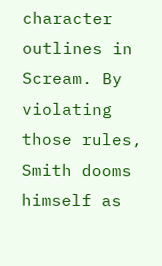character outlines in Scream. By violating those rules, Smith dooms himself as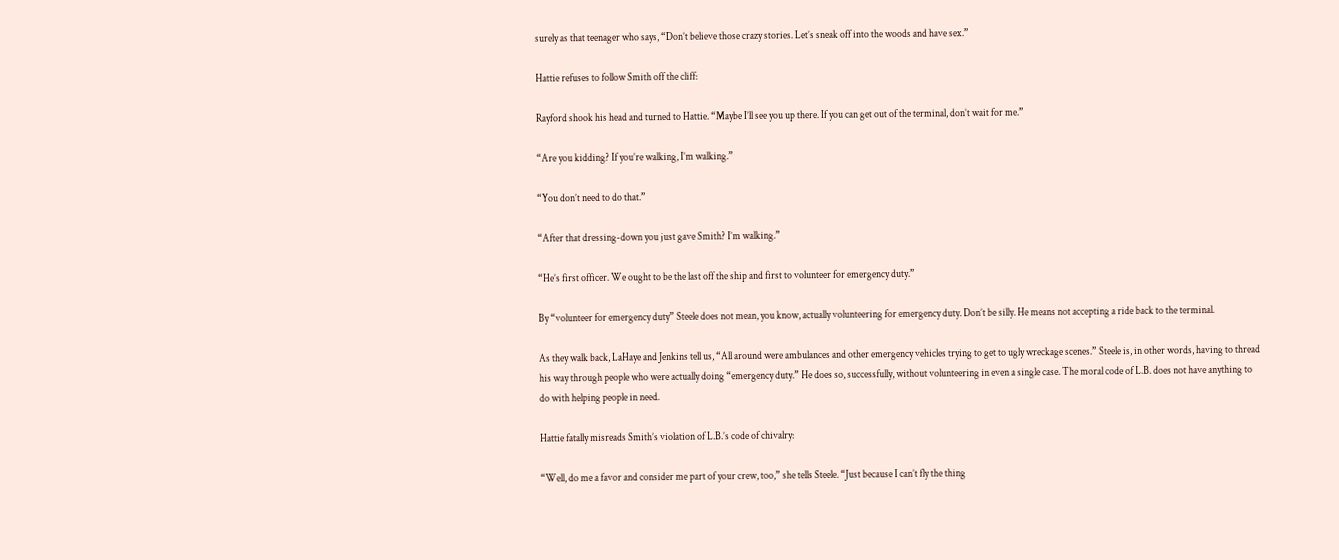surely as that teenager who says, “Don’t believe those crazy stories. Let’s sneak off into the woods and have sex.”

Hattie refuses to follow Smith off the cliff:

Rayford shook his head and turned to Hattie. “Maybe I’ll see you up there. If you can get out of the terminal, don’t wait for me.”

“Are you kidding? If you’re walking, I’m walking.”

“You don’t need to do that.”

“After that dressing-down you just gave Smith? I’m walking.”

“He’s first officer. We ought to be the last off the ship and first to volunteer for emergency duty.”

By “volunteer for emergency duty” Steele does not mean, you know, actually volunteering for emergency duty. Don’t be silly. He means not accepting a ride back to the terminal.

As they walk back, LaHaye and Jenkins tell us, “All around were ambulances and other emergency vehicles trying to get to ugly wreckage scenes.” Steele is, in other words, having to thread his way through people who were actually doing “emergency duty.” He does so, successfully, without volunteering in even a single case. The moral code of L.B. does not have anything to do with helping people in need.

Hattie fatally misreads Smith’s violation of L.B.’s code of chivalry:

“Well, do me a favor and consider me part of your crew, too,” she tells Steele. “Just because I can’t fly the thing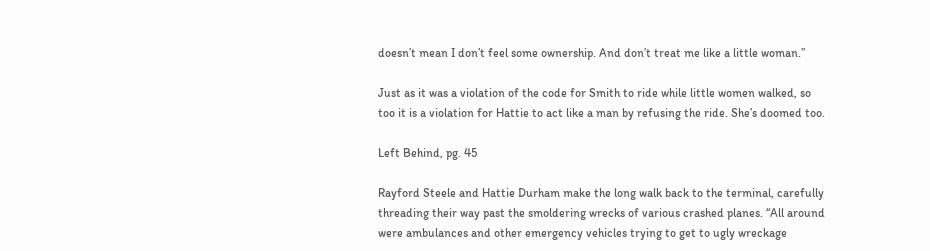doesn’t mean I don’t feel some ownership. And don’t treat me like a little woman.”

Just as it was a violation of the code for Smith to ride while little women walked, so too it is a violation for Hattie to act like a man by refusing the ride. She’s doomed too.

Left Behind, pg. 45

Rayford Steele and Hattie Durham make the long walk back to the terminal, carefully threading their way past the smoldering wrecks of various crashed planes. “All around were ambulances and other emergency vehicles trying to get to ugly wreckage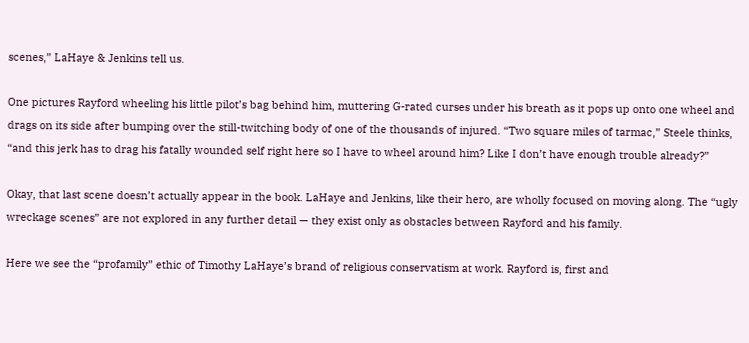scenes,” LaHaye & Jenkins tell us.

One pictures Rayford wheeling his little pilot’s bag behind him, muttering G-rated curses under his breath as it pops up onto one wheel and drags on its side after bumping over the still-twitching body of one of the thousands of injured. “Two square miles of tarmac,” Steele thinks, “and this jerk has to drag his fatally wounded self right here so I have to wheel around him? Like I don’t have enough trouble already?”

Okay, that last scene doesn’t actually appear in the book. LaHaye and Jenkins, like their hero, are wholly focused on moving along. The “ugly wreckage scenes” are not explored in any further detail — they exist only as obstacles between Rayford and his family.

Here we see the “profamily” ethic of Timothy LaHaye’s brand of religious conservatism at work. Rayford is, first and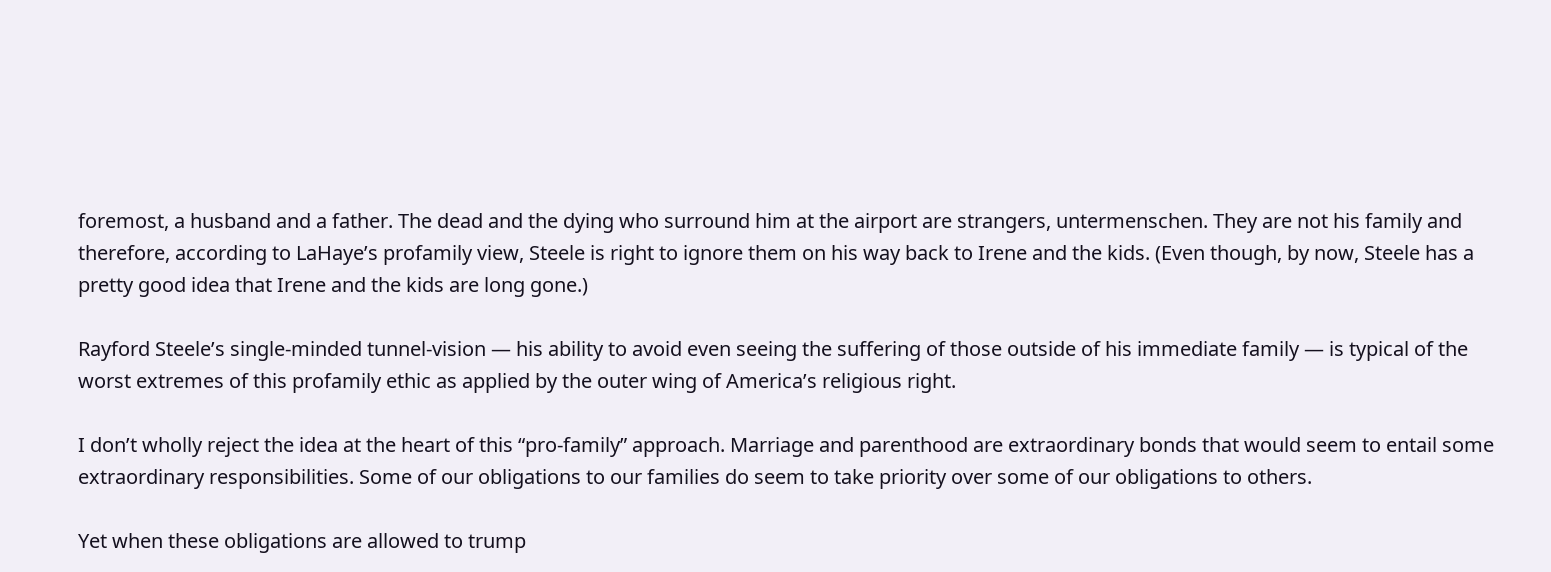foremost, a husband and a father. The dead and the dying who surround him at the airport are strangers, untermenschen. They are not his family and therefore, according to LaHaye’s profamily view, Steele is right to ignore them on his way back to Irene and the kids. (Even though, by now, Steele has a pretty good idea that Irene and the kids are long gone.)

Rayford Steele’s single-minded tunnel-vision — his ability to avoid even seeing the suffering of those outside of his immediate family — is typical of the worst extremes of this profamily ethic as applied by the outer wing of America’s religious right.

I don’t wholly reject the idea at the heart of this “pro-family” approach. Marriage and parenthood are extraordinary bonds that would seem to entail some extraordinary responsibilities. Some of our obligations to our families do seem to take priority over some of our obligations to others.

Yet when these obligations are allowed to trump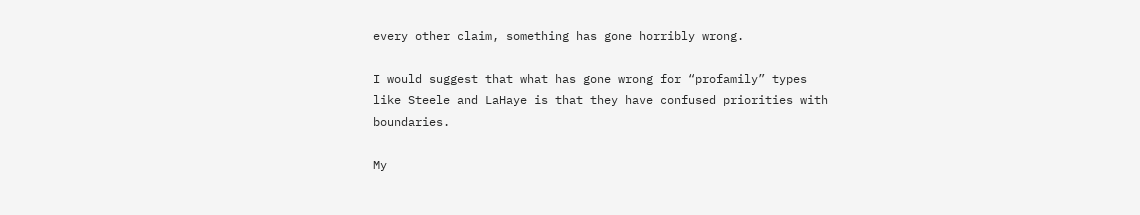every other claim, something has gone horribly wrong.

I would suggest that what has gone wrong for “profamily” types like Steele and LaHaye is that they have confused priorities with boundaries.

My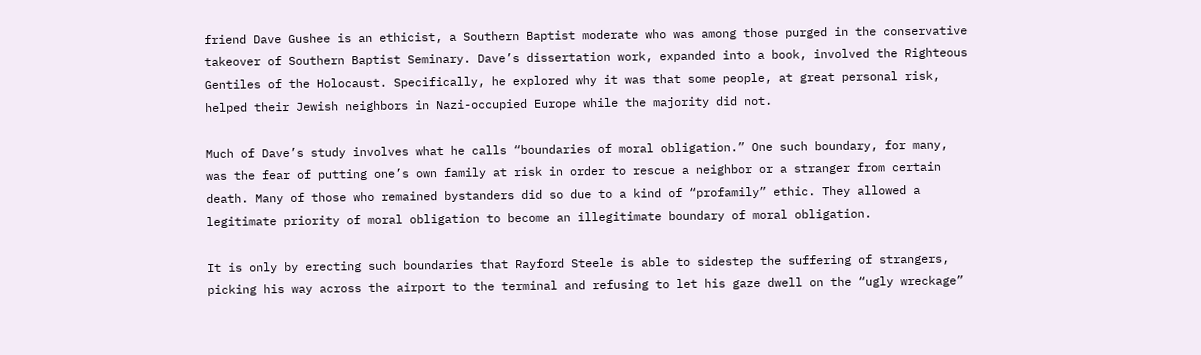friend Dave Gushee is an ethicist, a Southern Baptist moderate who was among those purged in the conservative takeover of Southern Baptist Seminary. Dave’s dissertation work, expanded into a book, involved the Righteous Gentiles of the Holocaust. Specifically, he explored why it was that some people, at great personal risk, helped their Jewish neighbors in Nazi-occupied Europe while the majority did not.

Much of Dave’s study involves what he calls “boundaries of moral obligation.” One such boundary, for many, was the fear of putting one’s own family at risk in order to rescue a neighbor or a stranger from certain death. Many of those who remained bystanders did so due to a kind of “profamily” ethic. They allowed a legitimate priority of moral obligation to become an illegitimate boundary of moral obligation.

It is only by erecting such boundaries that Rayford Steele is able to sidestep the suffering of strangers, picking his way across the airport to the terminal and refusing to let his gaze dwell on the “ugly wreckage”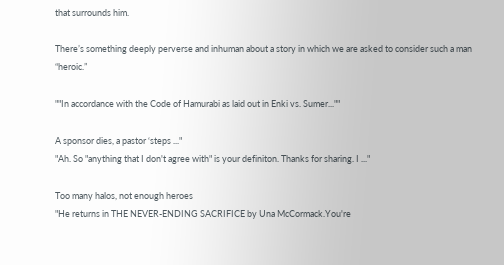that surrounds him.

There’s something deeply perverse and inhuman about a story in which we are asked to consider such a man “heroic.”

""In accordance with the Code of Hamurabi as laid out in Enki vs. Sumer...""

A sponsor dies, a pastor ‘steps ..."
"Ah. So "anything that I don't agree with" is your definiton. Thanks for sharing. I ..."

Too many halos, not enough heroes
"He returns in THE NEVER-ENDING SACRIFICE by Una McCormack.You're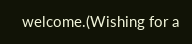welcome.(Wishing for a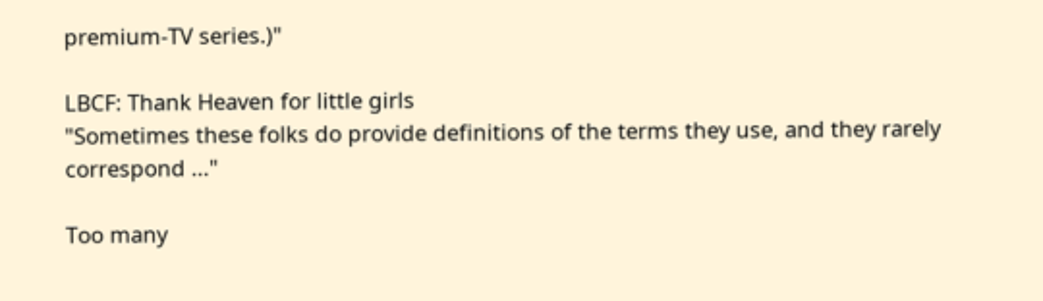premium-TV series.)"

LBCF: Thank Heaven for little girls
"Sometimes these folks do provide definitions of the terms they use, and they rarely correspond ..."

Too many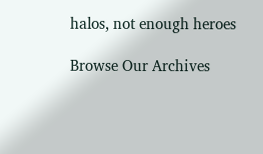halos, not enough heroes

Browse Our Archives